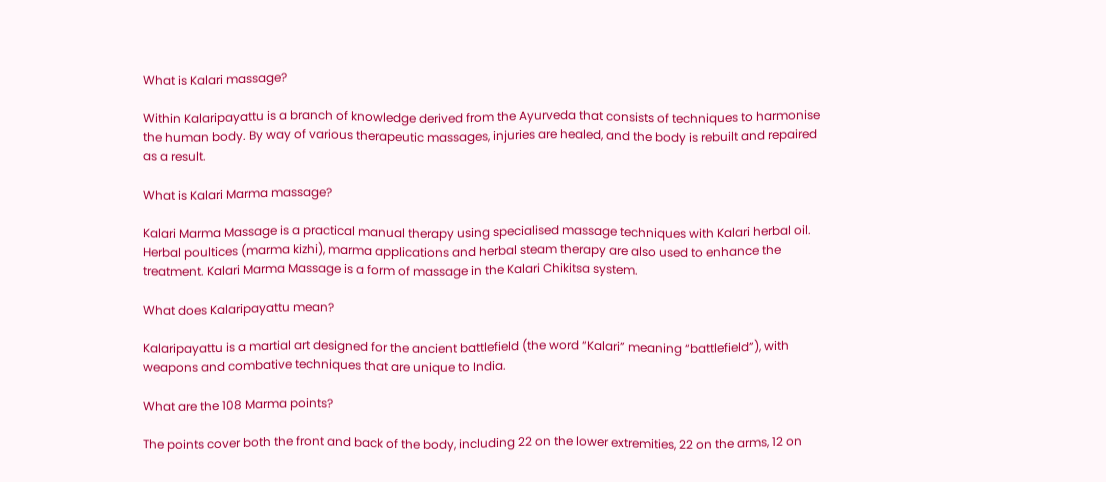What is Kalari massage?

Within Kalaripayattu is a branch of knowledge derived from the Ayurveda that consists of techniques to harmonise the human body. By way of various therapeutic massages, injuries are healed, and the body is rebuilt and repaired as a result.

What is Kalari Marma massage?

Kalari Marma Massage is a practical manual therapy using specialised massage techniques with Kalari herbal oil. Herbal poultices (marma kizhi), marma applications and herbal steam therapy are also used to enhance the treatment. Kalari Marma Massage is a form of massage in the Kalari Chikitsa system.

What does Kalaripayattu mean?

Kalaripayattu is a martial art designed for the ancient battlefield (the word “Kalari” meaning “battlefield”), with weapons and combative techniques that are unique to India.

What are the 108 Marma points?

The points cover both the front and back of the body, including 22 on the lower extremities, 22 on the arms, 12 on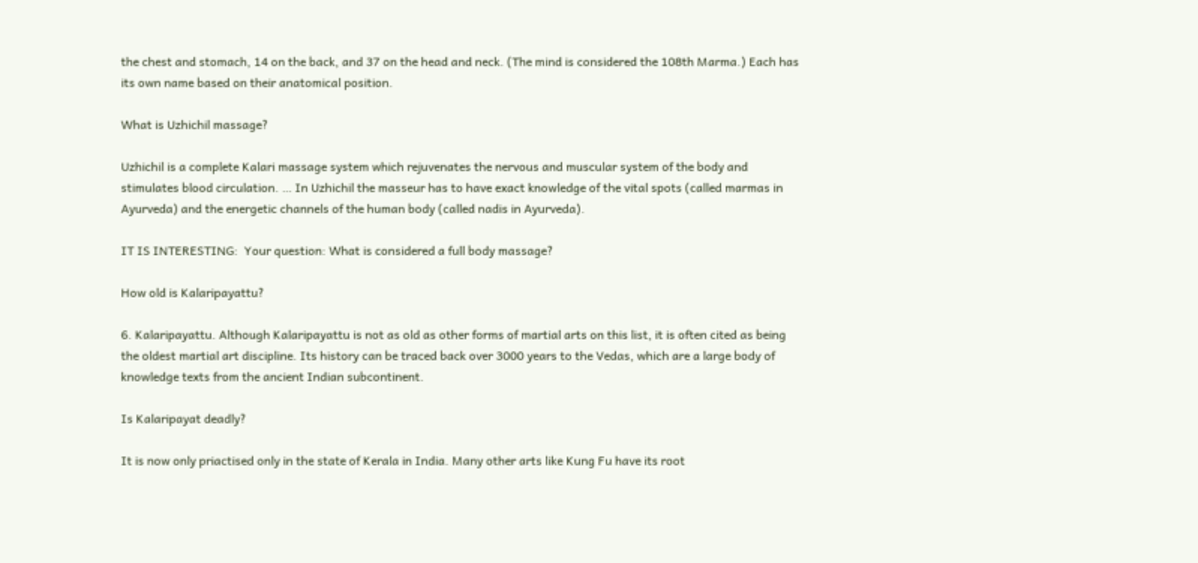the chest and stomach, 14 on the back, and 37 on the head and neck. (The mind is considered the 108th Marma.) Each has its own name based on their anatomical position.

What is Uzhichil massage?

Uzhichil is a complete Kalari massage system which rejuvenates the nervous and muscular system of the body and stimulates blood circulation. … In Uzhichil the masseur has to have exact knowledge of the vital spots (called marmas in Ayurveda) and the energetic channels of the human body (called nadis in Ayurveda).

IT IS INTERESTING:  Your question: What is considered a full body massage?

How old is Kalaripayattu?

6. Kalaripayattu. Although Kalaripayattu is not as old as other forms of martial arts on this list, it is often cited as being the oldest martial art discipline. Its history can be traced back over 3000 years to the Vedas, which are a large body of knowledge texts from the ancient Indian subcontinent.

Is Kalaripayat deadly?

It is now only priactised only in the state of Kerala in India. Many other arts like Kung Fu have its root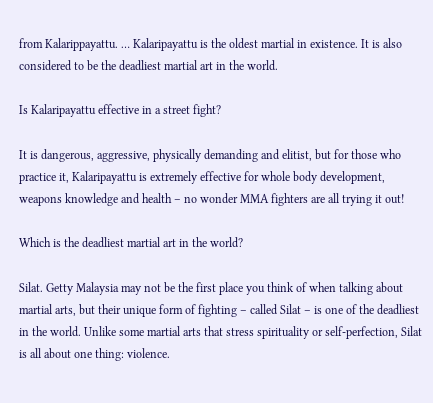from Kalarippayattu. … Kalaripayattu is the oldest martial in existence. It is also considered to be the deadliest martial art in the world.

Is Kalaripayattu effective in a street fight?

It is dangerous, aggressive, physically demanding and elitist, but for those who practice it, Kalaripayattu is extremely effective for whole body development, weapons knowledge and health – no wonder MMA fighters are all trying it out!

Which is the deadliest martial art in the world?

Silat. Getty Malaysia may not be the first place you think of when talking about martial arts, but their unique form of fighting – called Silat – is one of the deadliest in the world. Unlike some martial arts that stress spirituality or self-perfection, Silat is all about one thing: violence.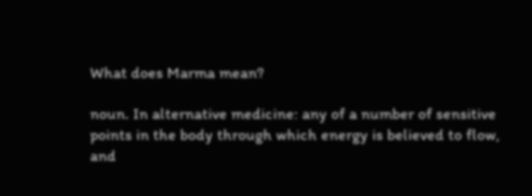What does Marma mean?

noun. In alternative medicine: any of a number of sensitive points in the body through which energy is believed to flow, and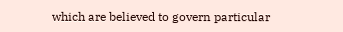which are believed to govern particular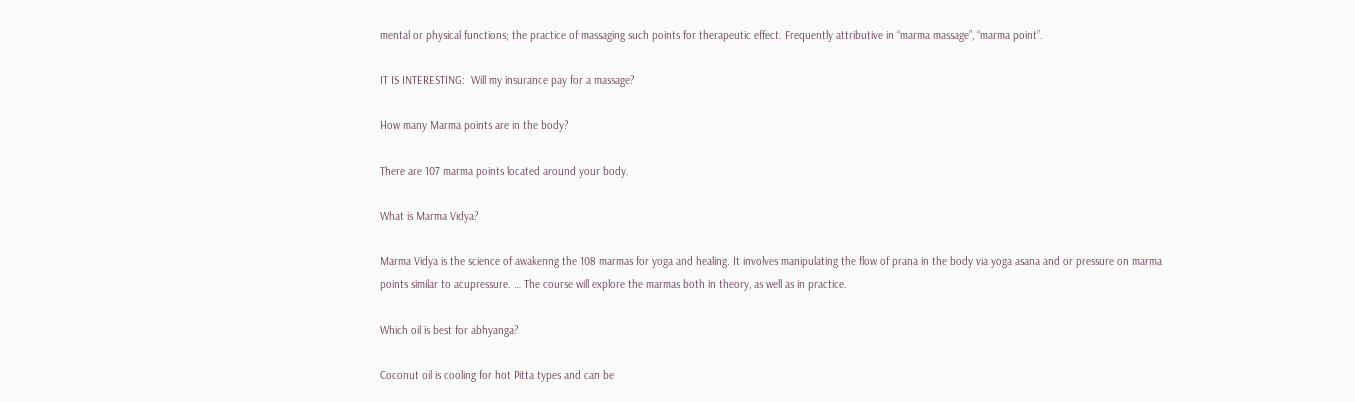mental or physical functions; the practice of massaging such points for therapeutic effect. Frequently attributive in “marma massage”, “marma point”.

IT IS INTERESTING:  Will my insurance pay for a massage?

How many Marma points are in the body?

There are 107 marma points located around your body.

What is Marma Vidya?

Marma Vidya is the science of awakenng the 108 marmas for yoga and healing. It involves manipulating the flow of prana in the body via yoga asana and or pressure on marma points similar to acupressure. … The course will explore the marmas both in theory, as well as in practice.

Which oil is best for abhyanga?

Coconut oil is cooling for hot Pitta types and can be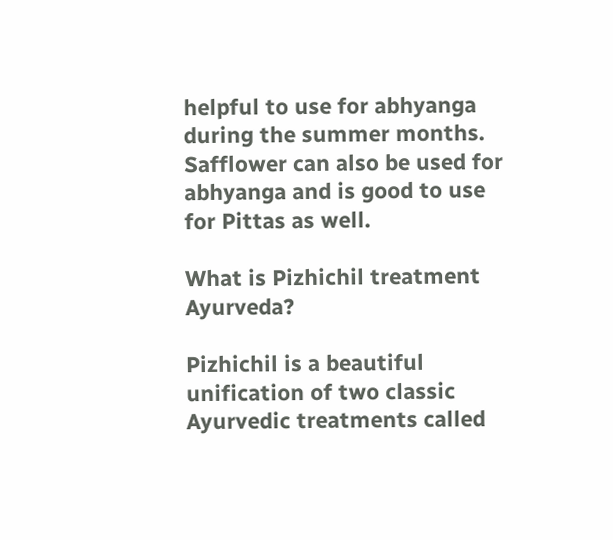helpful to use for abhyanga during the summer months. Safflower can also be used for abhyanga and is good to use for Pittas as well.

What is Pizhichil treatment Ayurveda?

Pizhichil is a beautiful unification of two classic Ayurvedic treatments called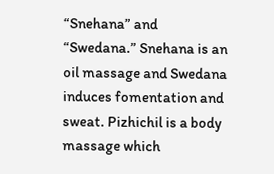“Snehana” and “Swedana.” Snehana is an oil massage and Swedana induces fomentation and sweat. Pizhichil is a body massage which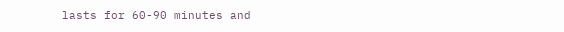lasts for 60-90 minutes and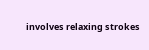involves relaxing strokes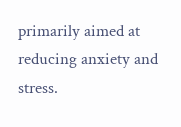primarily aimed at reducing anxiety and stress.